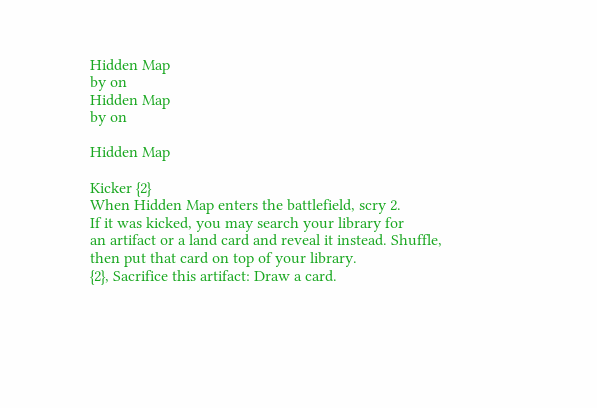Hidden Map
by on
Hidden Map
by on

Hidden Map

Kicker {2}
When Hidden Map enters the battlefield, scry 2.
If it was kicked, you may search your library for
an artifact or a land card and reveal it instead. Shuffle, then put that card on top of your library.
{2}, Sacrifice this artifact: Draw a card.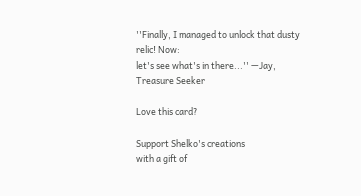''Finally, I managed to unlock that dusty relic! Now:
let's see what's in there...'' —Jay, Treasure Seeker

Love this card?

Support Shelko's creations
with a gift of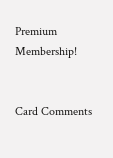Premium Membership!


Card Comments